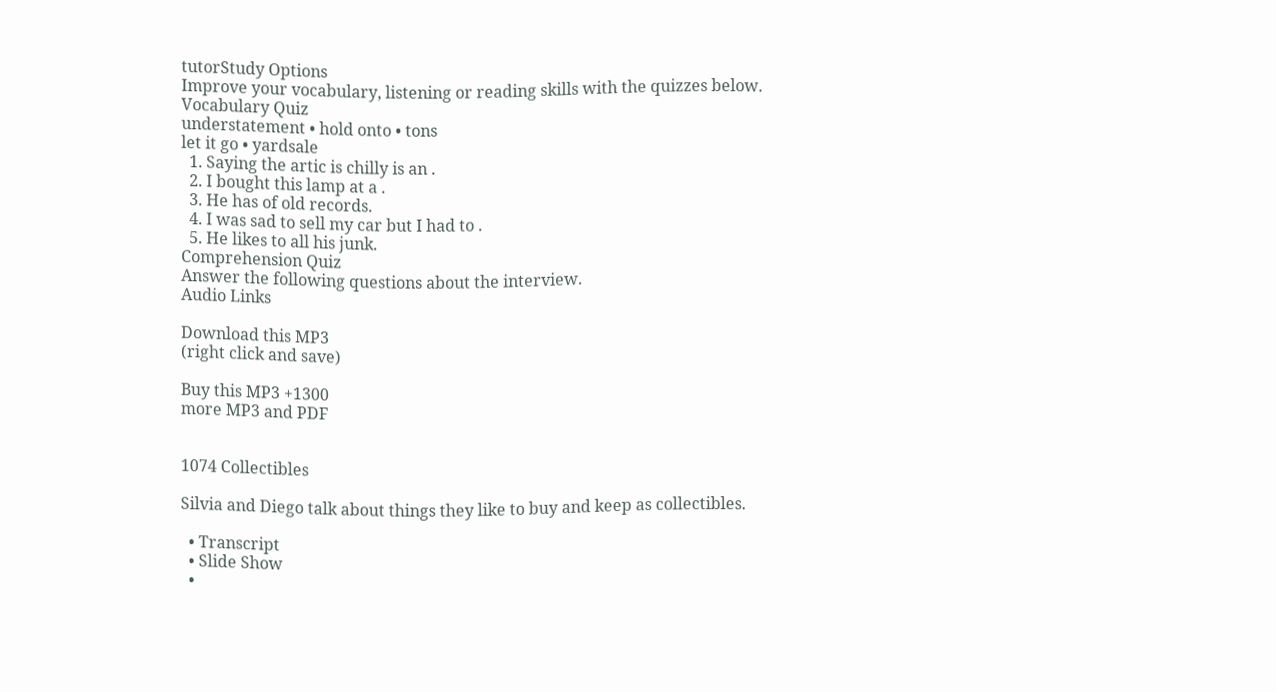tutorStudy Options
Improve your vocabulary, listening or reading skills with the quizzes below.
Vocabulary Quiz
understatement • hold onto • tons
let it go • yardsale
  1. Saying the artic is chilly is an .
  2. I bought this lamp at a .
  3. He has of old records.
  4. I was sad to sell my car but I had to .
  5. He likes to all his junk.
Comprehension Quiz
Answer the following questions about the interview.
Audio Links

Download this MP3
(right click and save)

Buy this MP3 +1300
more MP3 and PDF


1074 Collectibles

Silvia and Diego talk about things they like to buy and keep as collectibles.

  • Transcript
  • Slide Show
  •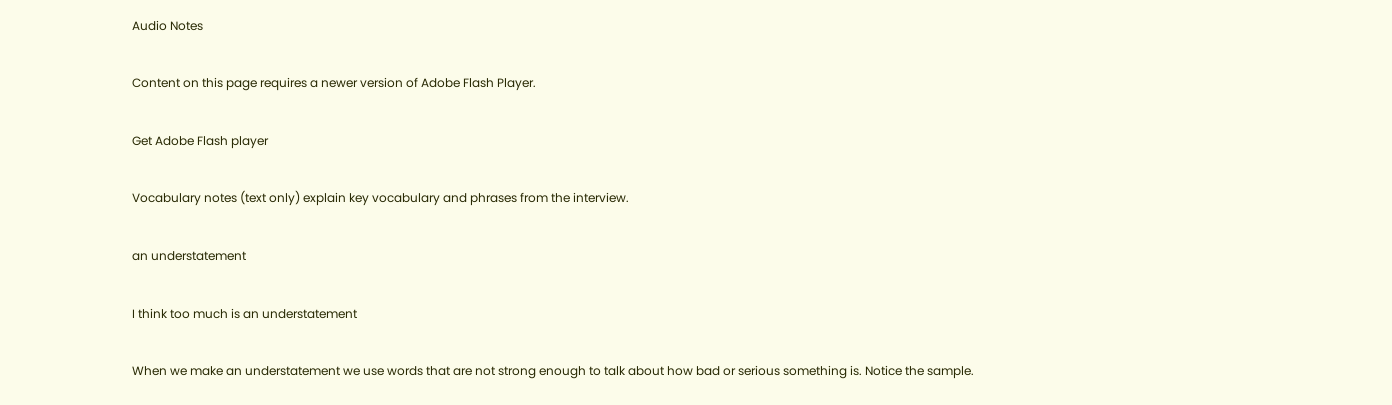Audio Notes

Content on this page requires a newer version of Adobe Flash Player.

Get Adobe Flash player

Vocabulary notes (text only) explain key vocabulary and phrases from the interview.

an understatement

I think too much is an understatement

When we make an understatement we use words that are not strong enough to talk about how bad or serious something is. Notice the sample.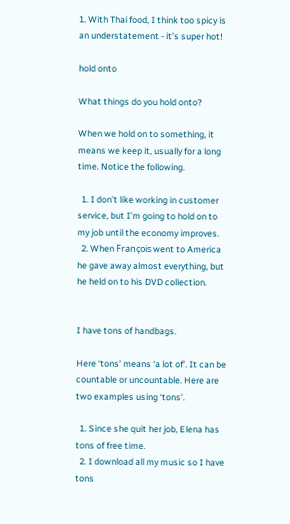1. With Thai food, I think too spicy is an understatement - it’s super hot!

hold onto

What things do you hold onto?

When we hold on to something, it means we keep it, usually for a long time. Notice the following.

  1. I don’t like working in customer service, but I’m going to hold on to my job until the economy improves.
  2. When François went to America he gave away almost everything, but he held on to his DVD collection.


I have tons of handbags.

Here ‘tons’ means ‘a lot of’. It can be countable or uncountable. Here are two examples using ‘tons’.

  1. Since she quit her job, Elena has tons of free time.
  2. I download all my music so I have tons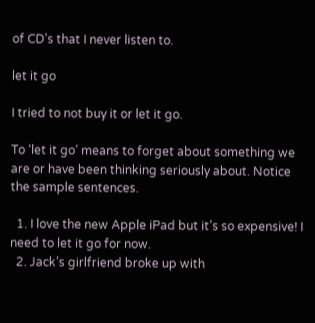of CD’s that I never listen to.

let it go

I tried to not buy it or let it go.

To ‘let it go’ means to forget about something we are or have been thinking seriously about. Notice the sample sentences.

  1. I love the new Apple iPad but it’s so expensive! I need to let it go for now.
  2. Jack’s girlfriend broke up with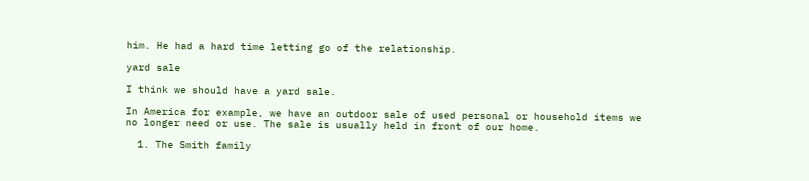him. He had a hard time letting go of the relationship.

yard sale

I think we should have a yard sale.

In America for example, we have an outdoor sale of used personal or household items we no longer need or use. The sale is usually held in front of our home.

  1. The Smith family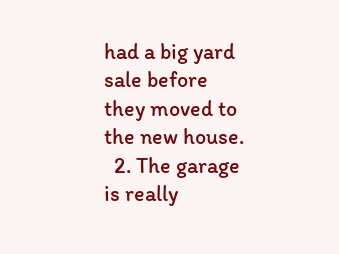had a big yard sale before they moved to the new house.
  2. The garage is really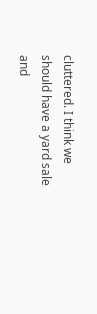cluttered. I think we should have a yard sale and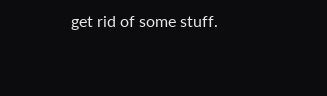get rid of some stuff.